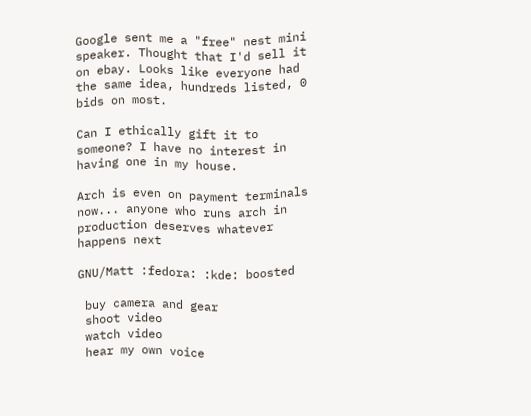Google sent me a "free" nest mini speaker. Thought that I'd sell it on ebay. Looks like everyone had the same idea, hundreds listed, 0 bids on most.

Can I ethically gift it to someone? I have no interest in having one in my house.

Arch is even on payment terminals now... anyone who runs arch in production deserves whatever happens next

GNU/Matt :fedora: :kde: boosted

 buy camera and gear
 shoot video
 watch video
 hear my own voice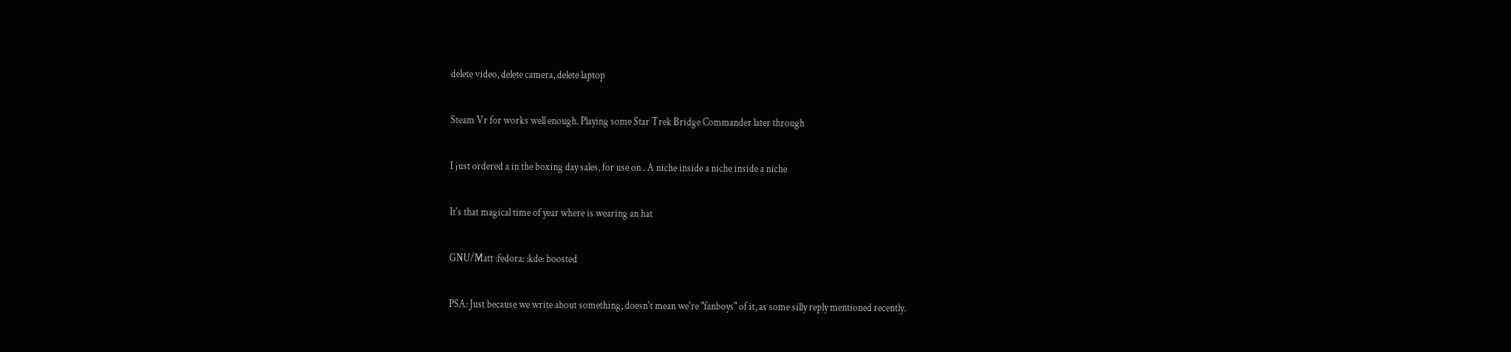delete video, delete camera, delete laptop

Steam Vr for works well enough. Playing some Star Trek Bridge Commander later through

I just ordered a in the boxing day sales, for use on . A niche inside a niche inside a niche

It's that magical time of year where is wearing an hat

GNU/Matt :fedora: :kde: boosted

PSA: Just because we write about something, doesn't mean we're "fanboys" of it, as some silly reply mentioned recently.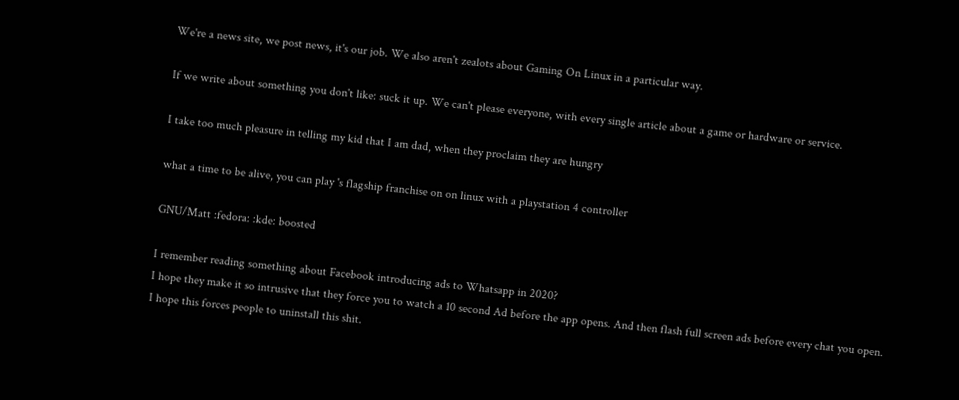We're a news site, we post news, it's our job. We also aren't zealots about Gaming On Linux in a particular way.

If we write about something you don't like: suck it up. We can't please everyone, with every single article about a game or hardware or service.

I take too much pleasure in telling my kid that I am dad, when they proclaim they are hungry

what a time to be alive, you can play 's flagship franchise on on linux with a playstation 4 controller

GNU/Matt :fedora: :kde: boosted

I remember reading something about Facebook introducing ads to Whatsapp in 2020?
I hope they make it so intrusive that they force you to watch a 10 second Ad before the app opens. And then flash full screen ads before every chat you open.
I hope this forces people to uninstall this shit.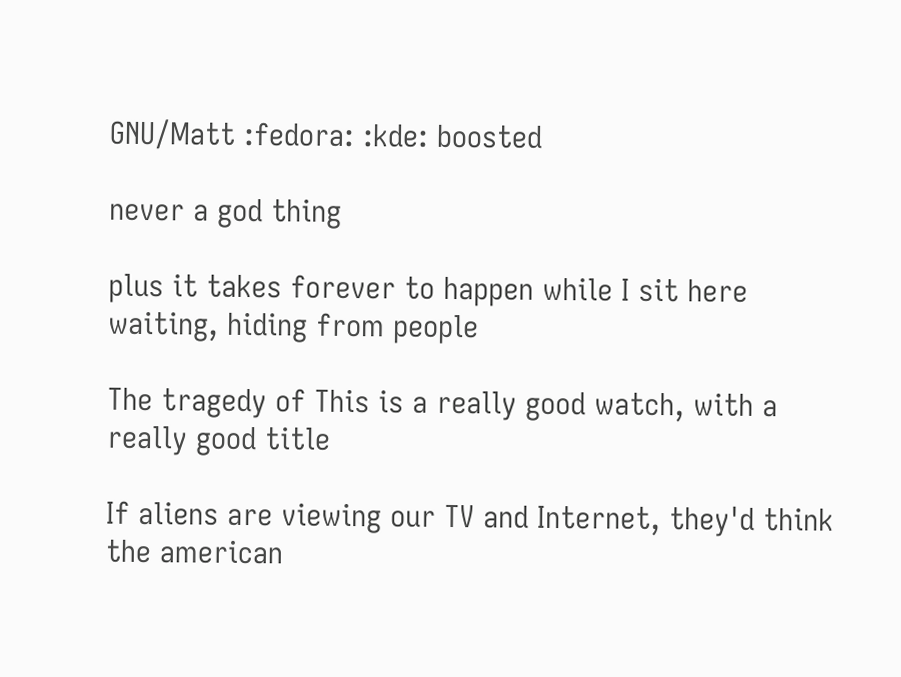GNU/Matt :fedora: :kde: boosted

never a god thing

plus it takes forever to happen while I sit here waiting, hiding from people

The tragedy of This is a really good watch, with a really good title

If aliens are viewing our TV and Internet, they'd think the american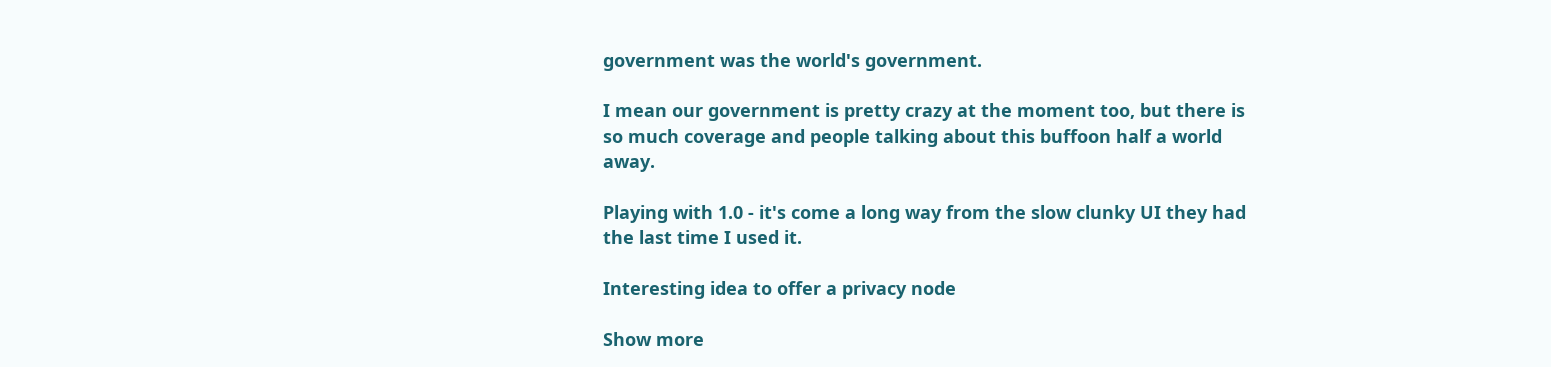government was the world's government.

I mean our government is pretty crazy at the moment too, but there is so much coverage and people talking about this buffoon half a world away.

Playing with 1.0 - it's come a long way from the slow clunky UI they had the last time I used it.

Interesting idea to offer a privacy node

Show more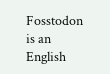Fosstodon is an English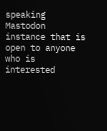speaking Mastodon instance that is open to anyone who is interested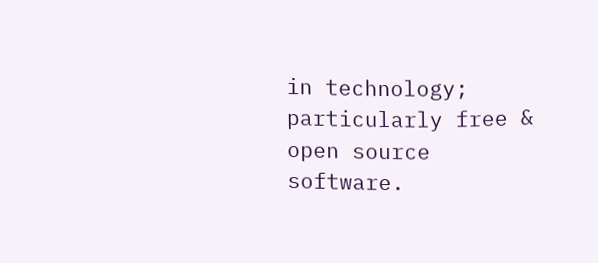in technology; particularly free & open source software.